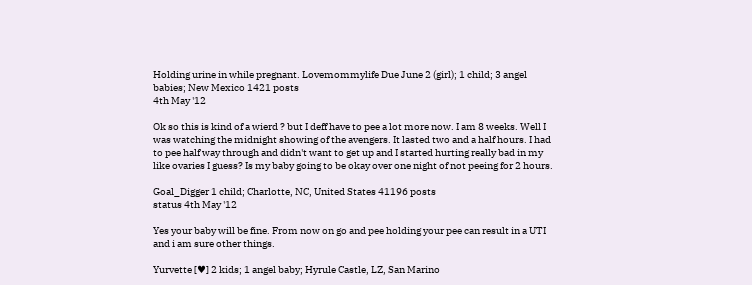Holding urine in while pregnant. Lovemommylife Due June 2 (girl); 1 child; 3 angel babies; New Mexico 1421 posts
4th May '12

Ok so this is kind of a wierd ? but I deff have to pee a lot more now. I am 8 weeks. Well I was watching the midnight showing of the avengers. It lasted two and a half hours. I had to pee half way through and didn't want to get up and I started hurting really bad in my like ovaries I guess? Is my baby going to be okay over one night of not peeing for 2 hours.

Goal_Digger 1 child; Charlotte, NC, United States 41196 posts
status 4th May '12

Yes your baby will be fine. From now on go and pee holding your pee can result in a UTI and i am sure other things.

Yurvette [♥] 2 kids; 1 angel baby; Hyrule Castle, LZ, San Marino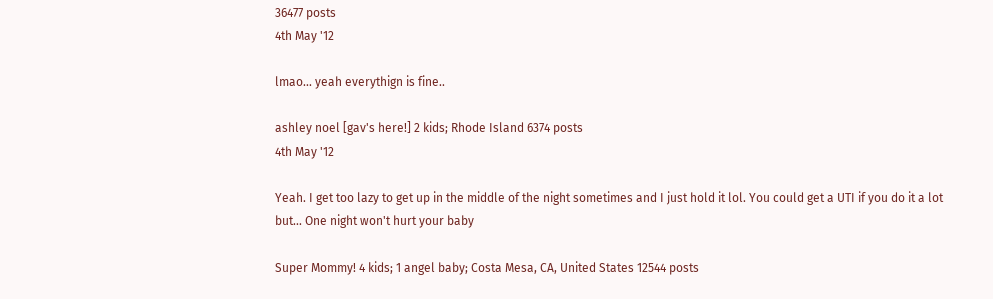36477 posts
4th May '12

lmao... yeah everythign is fine..

ashley noel [gav's here!] 2 kids; Rhode Island 6374 posts
4th May '12

Yeah. I get too lazy to get up in the middle of the night sometimes and I just hold it lol. You could get a UTI if you do it a lot but... One night won't hurt your baby

Super Mommy! 4 kids; 1 angel baby; Costa Mesa, CA, United States 12544 posts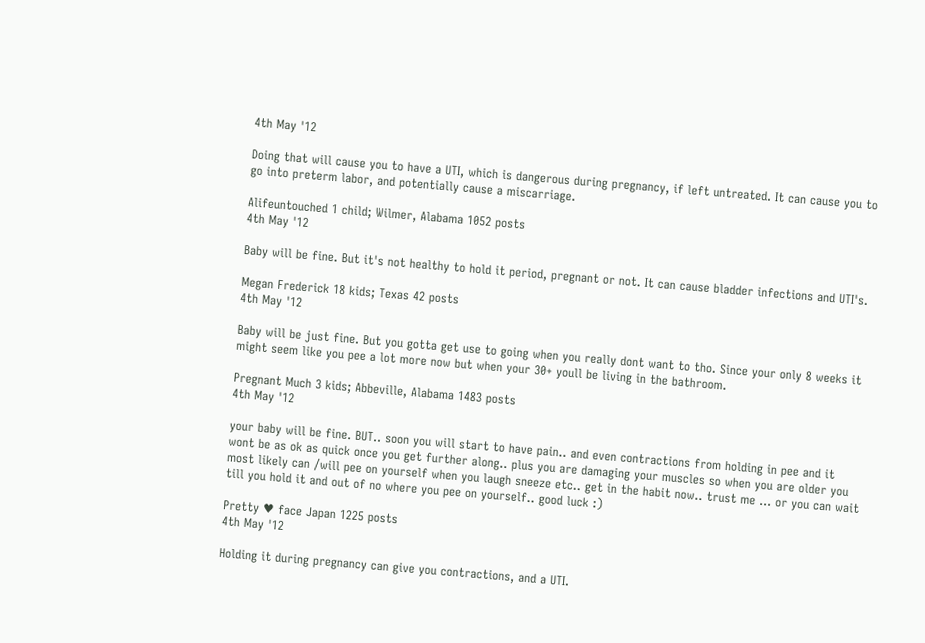4th May '12

Doing that will cause you to have a UTI, which is dangerous during pregnancy, if left untreated. It can cause you to go into preterm labor, and potentially cause a miscarriage.

Alifeuntouched 1 child; Wilmer, Alabama 1052 posts
4th May '12

Baby will be fine. But it's not healthy to hold it period, pregnant or not. It can cause bladder infections and UTI's.

Megan Frederick 18 kids; Texas 42 posts
4th May '12

Baby will be just fine. But you gotta get use to going when you really dont want to tho. Since your only 8 weeks it might seem like you pee a lot more now but when your 30+ youll be living in the bathroom.

Pregnant Much 3 kids; Abbeville, Alabama 1483 posts
4th May '12

your baby will be fine. BUT.. soon you will start to have pain.. and even contractions from holding in pee and it wont be as ok as quick once you get further along.. plus you are damaging your muscles so when you are older you most likely can /will pee on yourself when you laugh sneeze etc.. get in the habit now.. trust me ... or you can wait till you hold it and out of no where you pee on yourself.. good luck :)

Pretty ♥ face Japan 1225 posts
4th May '12

Holding it during pregnancy can give you contractions, and a UTI.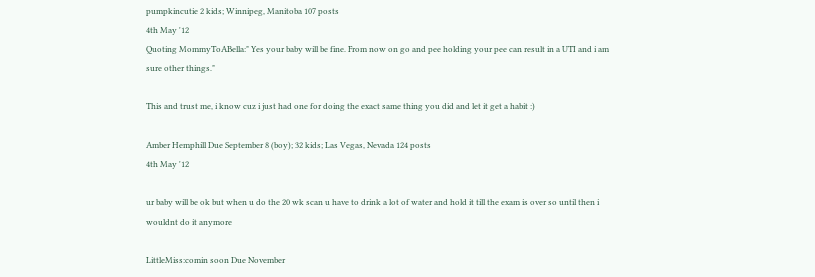pumpkincutie 2 kids; Winnipeg, Manitoba 107 posts
4th May '12
Quoting MommyToABella:" Yes your baby will be fine. From now on go and pee holding your pee can result in a UTI and i am sure other things."

This and trust me, i know cuz i just had one for doing the exact same thing you did and let it get a habit :)

Amber Hemphill Due September 8 (boy); 32 kids; Las Vegas, Nevada 124 posts
4th May '12

ur baby will be ok but when u do the 20 wk scan u have to drink a lot of water and hold it till the exam is over so until then i wouldnt do it anymore

LittleMiss:comin soon Due November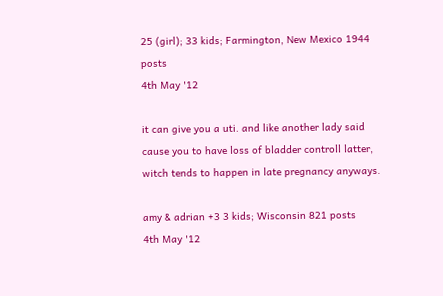25 (girl); 33 kids; Farmington, New Mexico 1944 posts
4th May '12

it can give you a uti. and like another lady said cause you to have loss of bladder controll latter, witch tends to happen in late pregnancy anyways.

amy & adrian +3 3 kids; Wisconsin 821 posts
4th May '12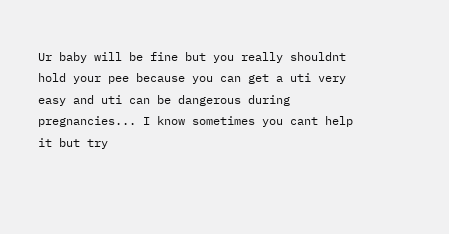Ur baby will be fine but you really shouldnt hold your pee because you can get a uti very easy and uti can be dangerous during pregnancies... I know sometimes you cant help it but try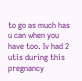to go as much has u can when you have too. Iv had 2 utis during this pregnancy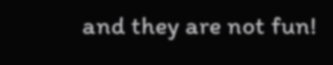and they are not fun!